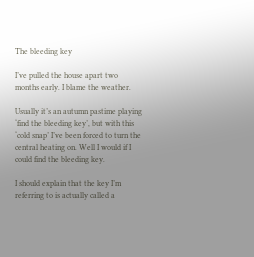The bleeding key

I’ve pulled the house apart two months early. I blame the weather.

Usually it’s an autumn pastime playing ‘find the bleeding key’, but with this ‘cold snap’ I’ve been forced to turn the central heating on. Well I would if I could find the bleeding key.

I should explain that the key I’m referring to is actually called a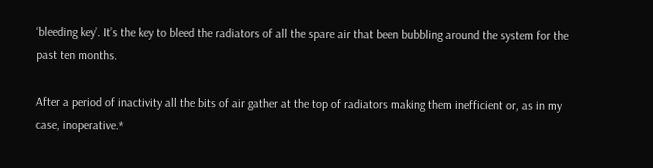‘bleeding key’. It’s the key to bleed the radiators of all the spare air that been bubbling around the system for the past ten months.

After a period of inactivity all the bits of air gather at the top of radiators making them inefficient or, as in my case, inoperative.*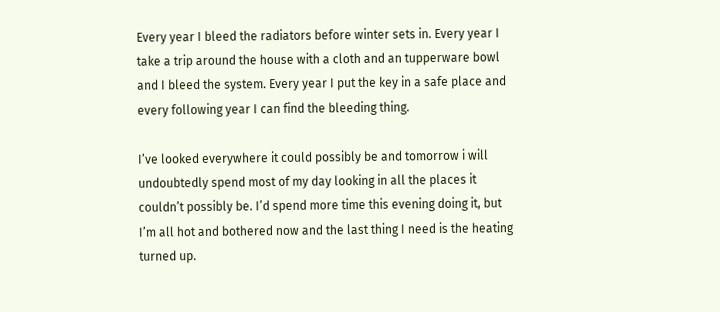Every year I bleed the radiators before winter sets in. Every year I take a trip around the house with a cloth and an tupperware bowl and I bleed the system. Every year I put the key in a safe place and every following year I can find the bleeding thing.

I’ve looked everywhere it could possibly be and tomorrow i will undoubtedly spend most of my day looking in all the places it couldn’t possibly be. I’d spend more time this evening doing it, but I’m all hot and bothered now and the last thing I need is the heating turned up.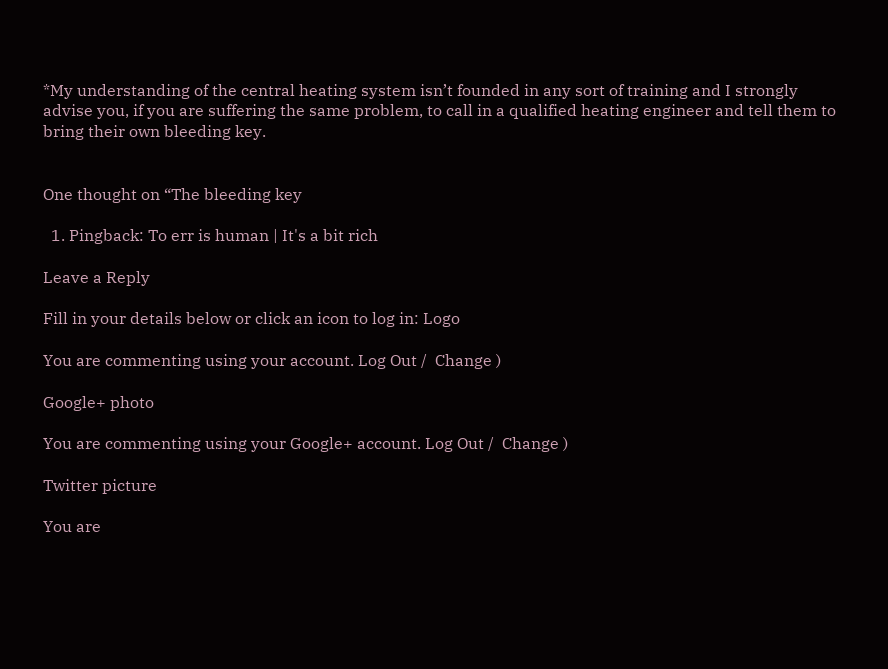*My understanding of the central heating system isn’t founded in any sort of training and I strongly advise you, if you are suffering the same problem, to call in a qualified heating engineer and tell them to bring their own bleeding key.


One thought on “The bleeding key

  1. Pingback: To err is human | It's a bit rich

Leave a Reply

Fill in your details below or click an icon to log in: Logo

You are commenting using your account. Log Out /  Change )

Google+ photo

You are commenting using your Google+ account. Log Out /  Change )

Twitter picture

You are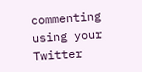commenting using your Twitter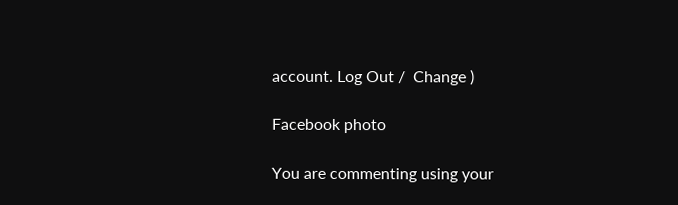account. Log Out /  Change )

Facebook photo

You are commenting using your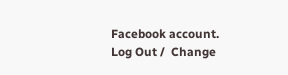Facebook account. Log Out /  Change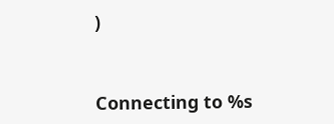)


Connecting to %s